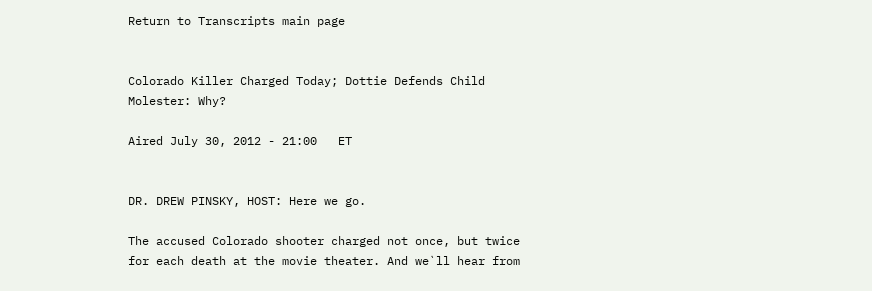Return to Transcripts main page


Colorado Killer Charged Today; Dottie Defends Child Molester: Why?

Aired July 30, 2012 - 21:00   ET


DR. DREW PINSKY, HOST: Here we go.

The accused Colorado shooter charged not once, but twice for each death at the movie theater. And we`ll hear from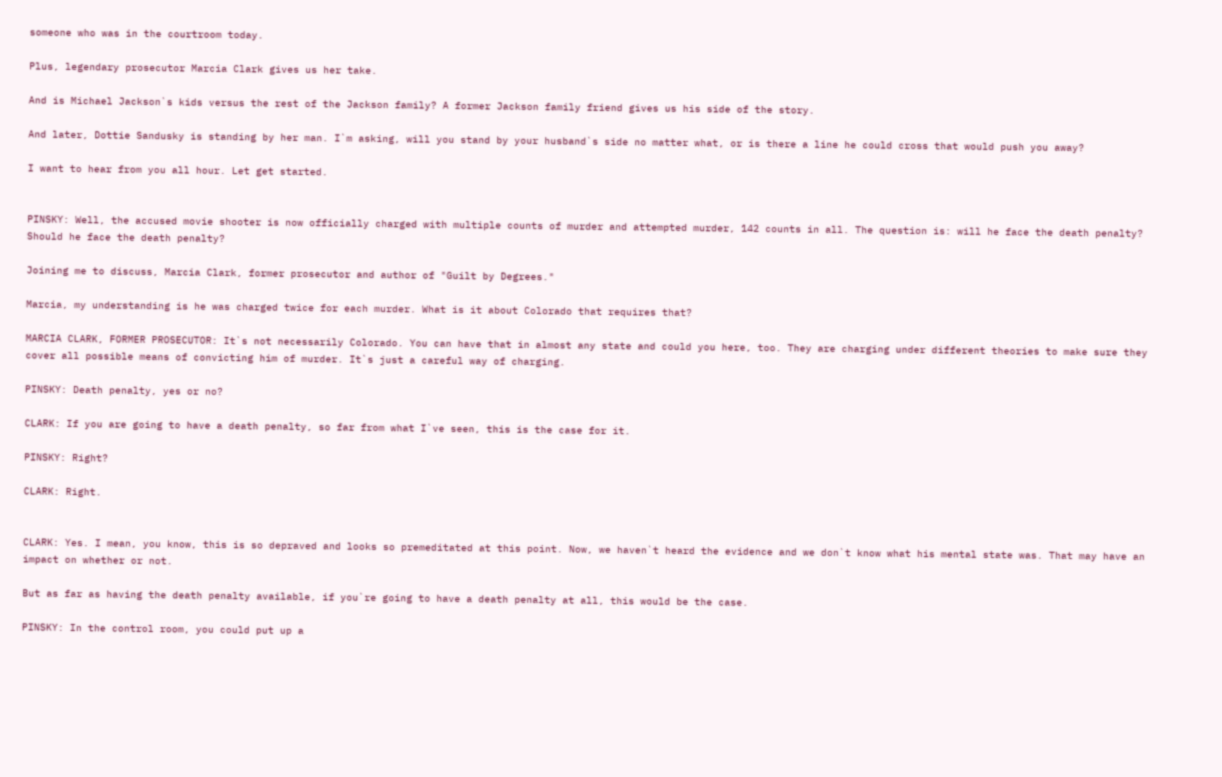someone who was in the courtroom today.

Plus, legendary prosecutor Marcia Clark gives us her take.

And is Michael Jackson`s kids versus the rest of the Jackson family? A former Jackson family friend gives us his side of the story.

And later, Dottie Sandusky is standing by her man. I`m asking, will you stand by your husband`s side no matter what, or is there a line he could cross that would push you away?

I want to hear from you all hour. Let get started.


PINSKY: Well, the accused movie shooter is now officially charged with multiple counts of murder and attempted murder, 142 counts in all. The question is: will he face the death penalty? Should he face the death penalty?

Joining me to discuss, Marcia Clark, former prosecutor and author of "Guilt by Degrees."

Marcia, my understanding is he was charged twice for each murder. What is it about Colorado that requires that?

MARCIA CLARK, FORMER PROSECUTOR: It`s not necessarily Colorado. You can have that in almost any state and could you here, too. They are charging under different theories to make sure they cover all possible means of convicting him of murder. It`s just a careful way of charging.

PINSKY: Death penalty, yes or no?

CLARK: If you are going to have a death penalty, so far from what I`ve seen, this is the case for it.

PINSKY: Right?

CLARK: Right.


CLARK: Yes. I mean, you know, this is so depraved and looks so premeditated at this point. Now, we haven`t heard the evidence and we don`t know what his mental state was. That may have an impact on whether or not.

But as far as having the death penalty available, if you`re going to have a death penalty at all, this would be the case.

PINSKY: In the control room, you could put up a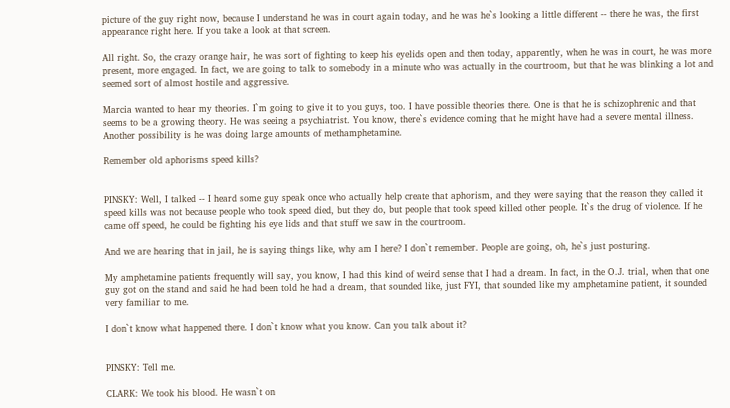picture of the guy right now, because I understand he was in court again today, and he was he`s looking a little different -- there he was, the first appearance right here. If you take a look at that screen.

All right. So, the crazy orange hair, he was sort of fighting to keep his eyelids open and then today, apparently, when he was in court, he was more present, more engaged. In fact, we are going to talk to somebody in a minute who was actually in the courtroom, but that he was blinking a lot and seemed sort of almost hostile and aggressive.

Marcia wanted to hear my theories. I`m going to give it to you guys, too. I have possible theories there. One is that he is schizophrenic and that seems to be a growing theory. He was seeing a psychiatrist. You know, there`s evidence coming that he might have had a severe mental illness. Another possibility is he was doing large amounts of methamphetamine.

Remember old aphorisms speed kills?


PINSKY: Well, I talked -- I heard some guy speak once who actually help create that aphorism, and they were saying that the reason they called it speed kills was not because people who took speed died, but they do, but people that took speed killed other people. It`s the drug of violence. If he came off speed, he could be fighting his eye lids and that stuff we saw in the courtroom.

And we are hearing that in jail, he is saying things like, why am I here? I don`t remember. People are going, oh, he`s just posturing.

My amphetamine patients frequently will say, you know, I had this kind of weird sense that I had a dream. In fact, in the O.J. trial, when that one guy got on the stand and said he had been told he had a dream, that sounded like, just FYI, that sounded like my amphetamine patient, it sounded very familiar to me.

I don`t know what happened there. I don`t know what you know. Can you talk about it?


PINSKY: Tell me.

CLARK: We took his blood. He wasn`t on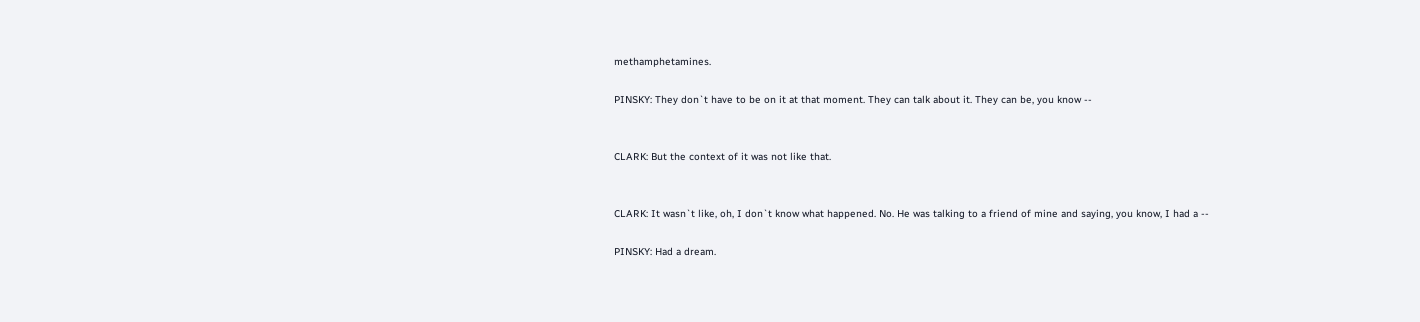methamphetamines.

PINSKY: They don`t have to be on it at that moment. They can talk about it. They can be, you know --


CLARK: But the context of it was not like that.


CLARK: It wasn`t like, oh, I don`t know what happened. No. He was talking to a friend of mine and saying, you know, I had a --

PINSKY: Had a dream.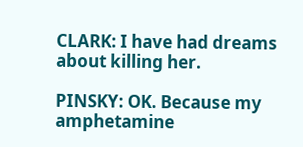CLARK: I have had dreams about killing her.

PINSKY: OK. Because my amphetamine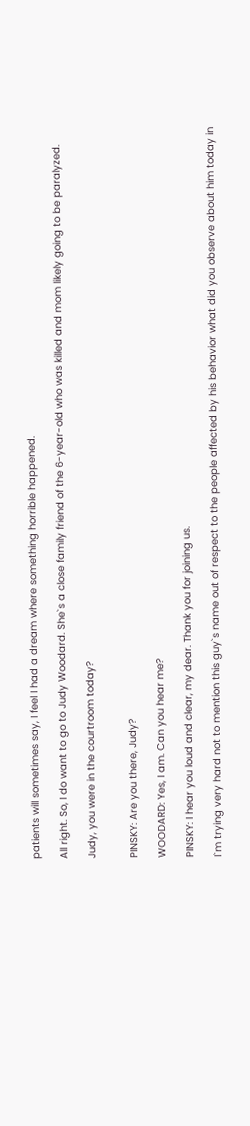patients will sometimes say, I feel I had a dream where something horrible happened.

All right. So, I do want to go to Judy Woodard. She`s a close family friend of the 6-year-old who was killed and mom likely going to be paralyzed.

Judy, you were in the courtroom today?


PINSKY: Are you there, Judy?

WOODARD: Yes, I am. Can you hear me?

PINSKY: I hear you loud and clear, my dear. Thank you for joining us.

I`m trying very hard not to mention this guy`s name out of respect to the people affected by his behavior what did you observe about him today in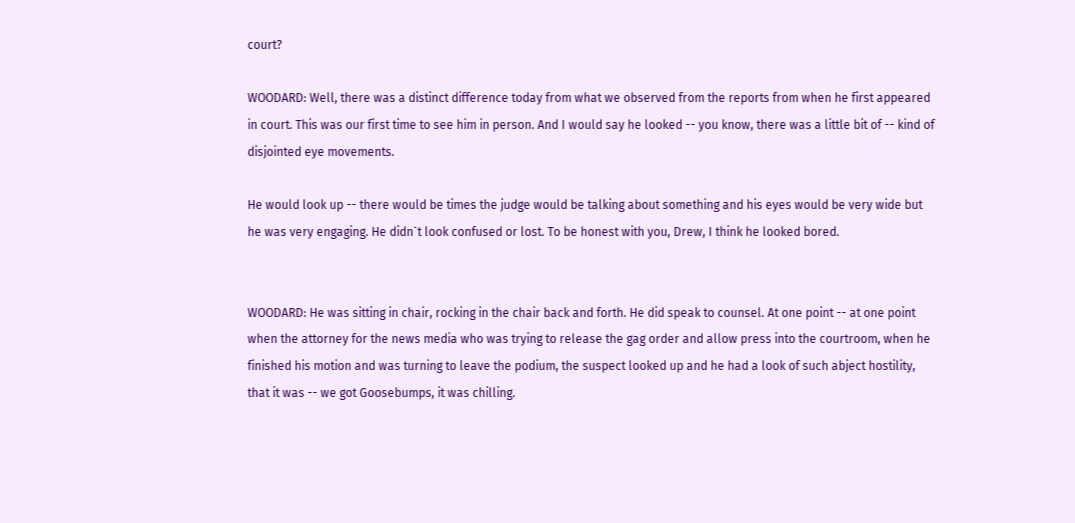court?

WOODARD: Well, there was a distinct difference today from what we observed from the reports from when he first appeared in court. This was our first time to see him in person. And I would say he looked -- you know, there was a little bit of -- kind of disjointed eye movements.

He would look up -- there would be times the judge would be talking about something and his eyes would be very wide but he was very engaging. He didn`t look confused or lost. To be honest with you, Drew, I think he looked bored.


WOODARD: He was sitting in chair, rocking in the chair back and forth. He did speak to counsel. At one point -- at one point when the attorney for the news media who was trying to release the gag order and allow press into the courtroom, when he finished his motion and was turning to leave the podium, the suspect looked up and he had a look of such abject hostility, that it was -- we got Goosebumps, it was chilling.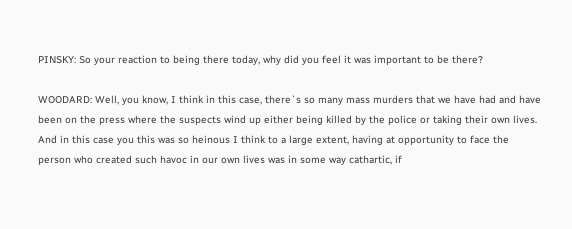PINSKY: So your reaction to being there today, why did you feel it was important to be there?

WOODARD: Well, you know, I think in this case, there`s so many mass murders that we have had and have been on the press where the suspects wind up either being killed by the police or taking their own lives. And in this case you this was so heinous I think to a large extent, having at opportunity to face the person who created such havoc in our own lives was in some way cathartic, if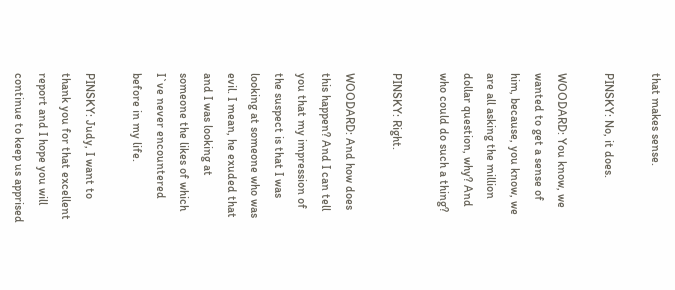that makes sense.

PINSKY: No, it does.

WOODARD: You know, we wanted to get a sense of him, because, you know, we are all asking the million dollar question, why? And who could do such a thing?

PINSKY: Right.

WOODARD: And how does this happen? And I can tell you that my impression of the suspect is that I was looking at someone who was evil. I mean, he exuded that and I was looking at someone the likes of which I`ve never encountered before in my life.

PINSKY: Judy, I want to thank you for that excellent report and I hope you will continue to keep us apprised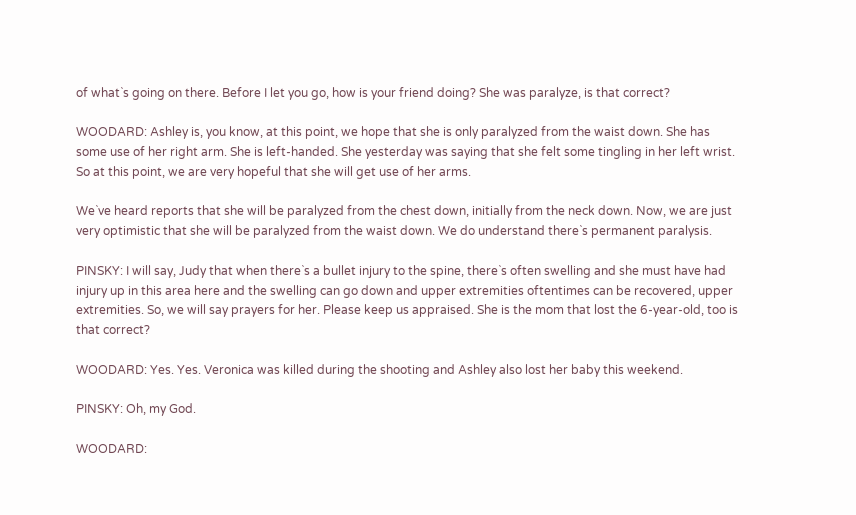of what`s going on there. Before I let you go, how is your friend doing? She was paralyze, is that correct?

WOODARD: Ashley is, you know, at this point, we hope that she is only paralyzed from the waist down. She has some use of her right arm. She is left-handed. She yesterday was saying that she felt some tingling in her left wrist. So at this point, we are very hopeful that she will get use of her arms.

We`ve heard reports that she will be paralyzed from the chest down, initially from the neck down. Now, we are just very optimistic that she will be paralyzed from the waist down. We do understand there`s permanent paralysis.

PINSKY: I will say, Judy that when there`s a bullet injury to the spine, there`s often swelling and she must have had injury up in this area here and the swelling can go down and upper extremities oftentimes can be recovered, upper extremities. So, we will say prayers for her. Please keep us appraised. She is the mom that lost the 6-year-old, too is that correct?

WOODARD: Yes. Yes. Veronica was killed during the shooting and Ashley also lost her baby this weekend.

PINSKY: Oh, my God.

WOODARD: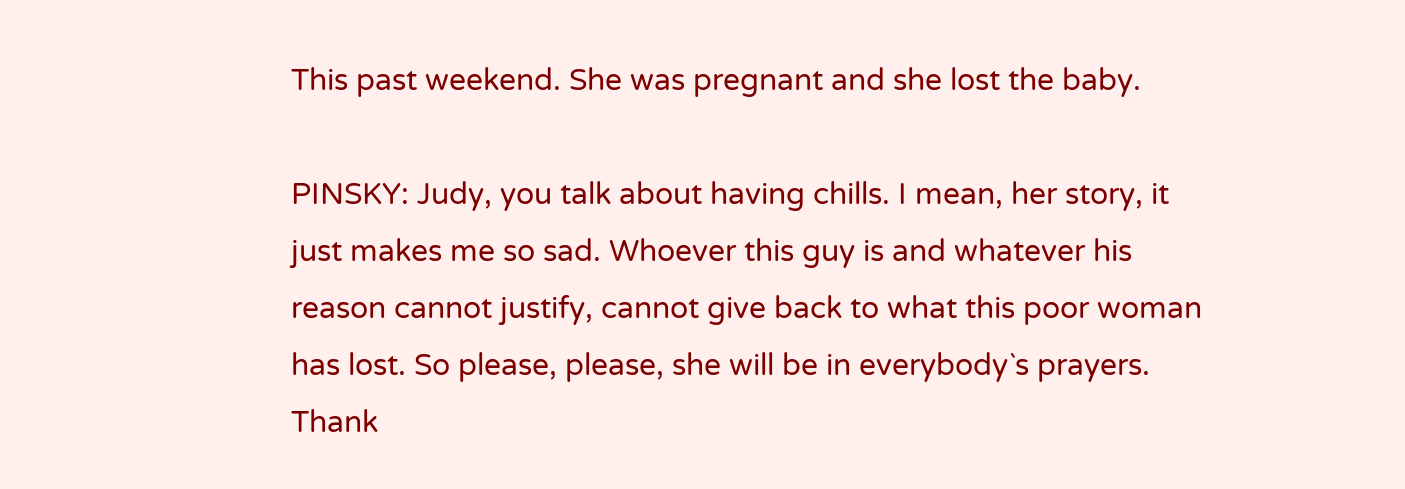This past weekend. She was pregnant and she lost the baby.

PINSKY: Judy, you talk about having chills. I mean, her story, it just makes me so sad. Whoever this guy is and whatever his reason cannot justify, cannot give back to what this poor woman has lost. So please, please, she will be in everybody`s prayers. Thank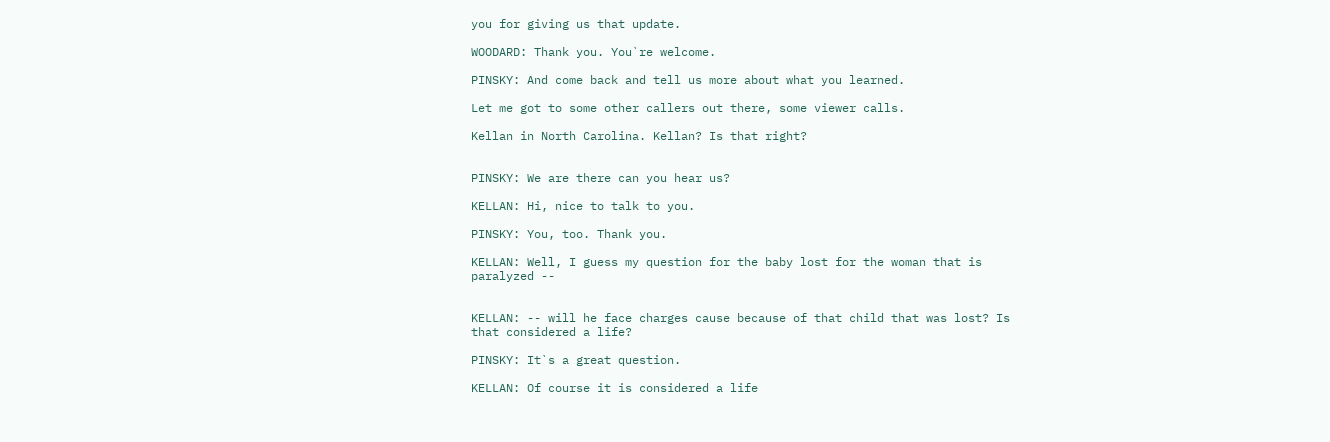you for giving us that update.

WOODARD: Thank you. You`re welcome.

PINSKY: And come back and tell us more about what you learned.

Let me got to some other callers out there, some viewer calls.

Kellan in North Carolina. Kellan? Is that right?


PINSKY: We are there can you hear us?

KELLAN: Hi, nice to talk to you.

PINSKY: You, too. Thank you.

KELLAN: Well, I guess my question for the baby lost for the woman that is paralyzed --


KELLAN: -- will he face charges cause because of that child that was lost? Is that considered a life?

PINSKY: It`s a great question.

KELLAN: Of course it is considered a life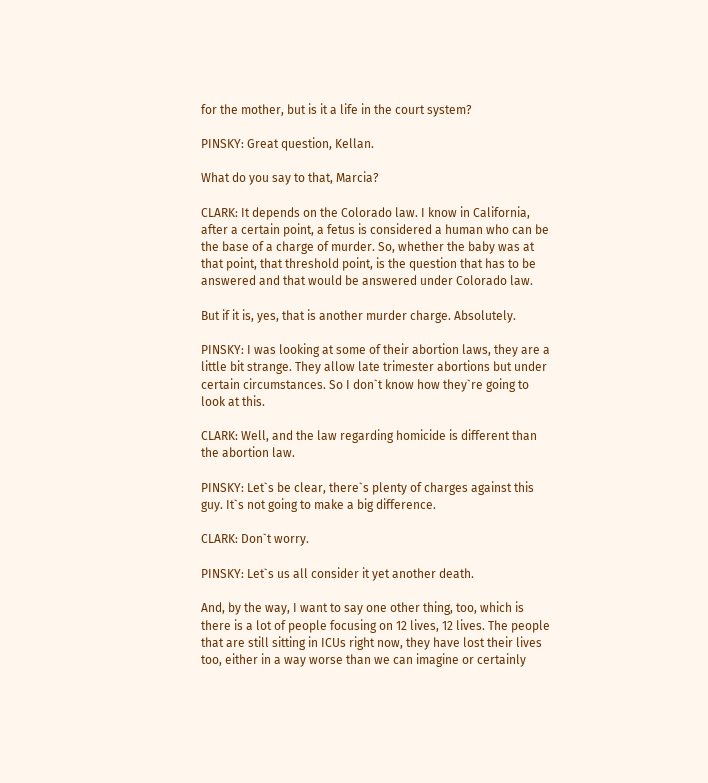for the mother, but is it a life in the court system?

PINSKY: Great question, Kellan.

What do you say to that, Marcia?

CLARK: It depends on the Colorado law. I know in California, after a certain point, a fetus is considered a human who can be the base of a charge of murder. So, whether the baby was at that point, that threshold point, is the question that has to be answered and that would be answered under Colorado law.

But if it is, yes, that is another murder charge. Absolutely.

PINSKY: I was looking at some of their abortion laws, they are a little bit strange. They allow late trimester abortions but under certain circumstances. So I don`t know how they`re going to look at this.

CLARK: Well, and the law regarding homicide is different than the abortion law.

PINSKY: Let`s be clear, there`s plenty of charges against this guy. It`s not going to make a big difference.

CLARK: Don`t worry.

PINSKY: Let`s us all consider it yet another death.

And, by the way, I want to say one other thing, too, which is there is a lot of people focusing on 12 lives, 12 lives. The people that are still sitting in ICUs right now, they have lost their lives too, either in a way worse than we can imagine or certainly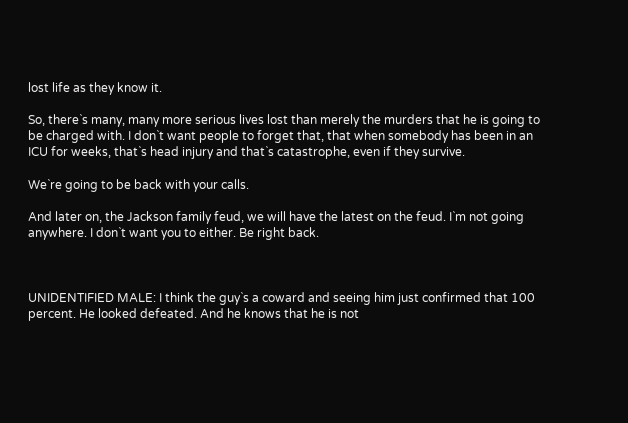lost life as they know it.

So, there`s many, many more serious lives lost than merely the murders that he is going to be charged with. I don`t want people to forget that, that when somebody has been in an ICU for weeks, that`s head injury and that`s catastrophe, even if they survive.

We`re going to be back with your calls.

And later on, the Jackson family feud, we will have the latest on the feud. I`m not going anywhere. I don`t want you to either. Be right back.



UNIDENTIFIED MALE: I think the guy`s a coward and seeing him just confirmed that 100 percent. He looked defeated. And he knows that he is not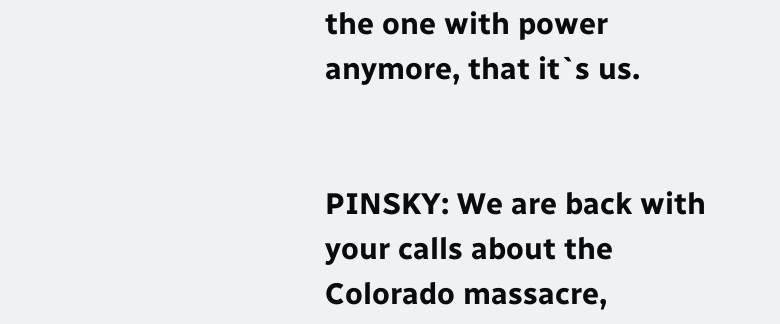the one with power anymore, that it`s us.


PINSKY: We are back with your calls about the Colorado massacre,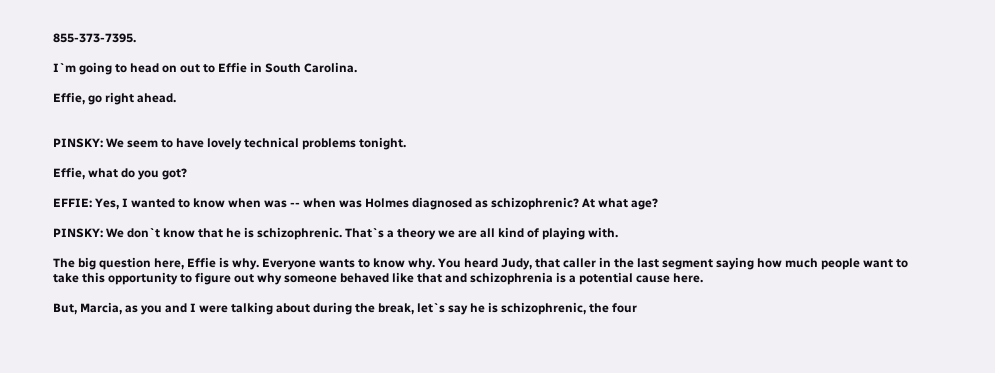855-373-7395.

I`m going to head on out to Effie in South Carolina.

Effie, go right ahead.


PINSKY: We seem to have lovely technical problems tonight.

Effie, what do you got?

EFFIE: Yes, I wanted to know when was -- when was Holmes diagnosed as schizophrenic? At what age?

PINSKY: We don`t know that he is schizophrenic. That`s a theory we are all kind of playing with.

The big question here, Effie is why. Everyone wants to know why. You heard Judy, that caller in the last segment saying how much people want to take this opportunity to figure out why someone behaved like that and schizophrenia is a potential cause here.

But, Marcia, as you and I were talking about during the break, let`s say he is schizophrenic, the four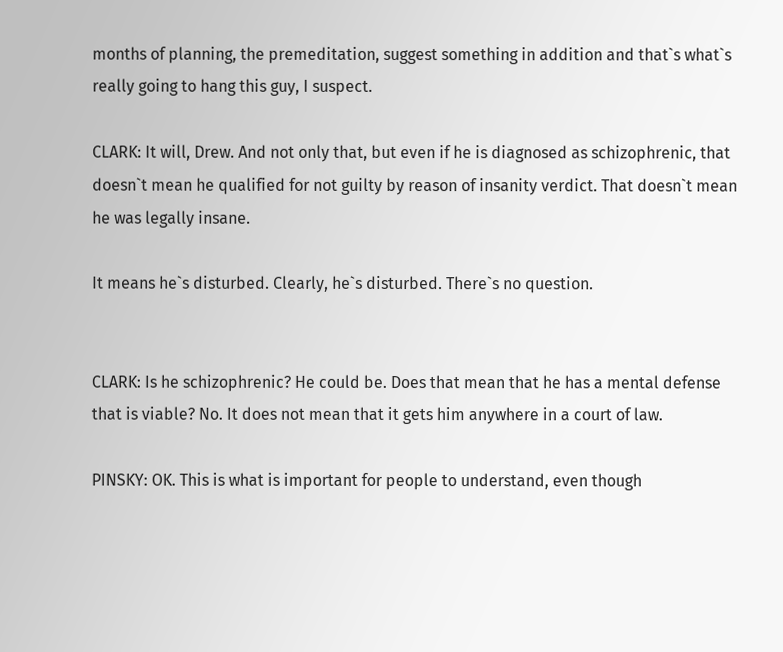months of planning, the premeditation, suggest something in addition and that`s what`s really going to hang this guy, I suspect.

CLARK: It will, Drew. And not only that, but even if he is diagnosed as schizophrenic, that doesn`t mean he qualified for not guilty by reason of insanity verdict. That doesn`t mean he was legally insane.

It means he`s disturbed. Clearly, he`s disturbed. There`s no question.


CLARK: Is he schizophrenic? He could be. Does that mean that he has a mental defense that is viable? No. It does not mean that it gets him anywhere in a court of law.

PINSKY: OK. This is what is important for people to understand, even though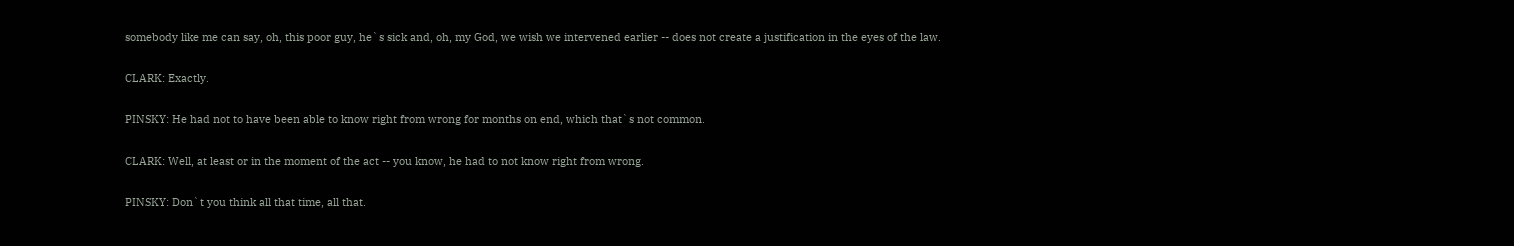somebody like me can say, oh, this poor guy, he`s sick and, oh, my God, we wish we intervened earlier -- does not create a justification in the eyes of the law.

CLARK: Exactly.

PINSKY: He had not to have been able to know right from wrong for months on end, which that`s not common.

CLARK: Well, at least or in the moment of the act -- you know, he had to not know right from wrong.

PINSKY: Don`t you think all that time, all that.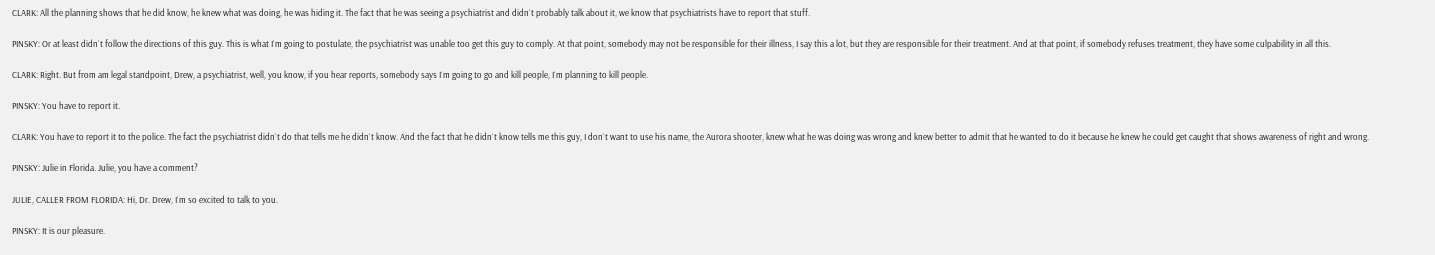CLARK: All the planning shows that he did know, he knew what was doing, he was hiding it. The fact that he was seeing a psychiatrist and didn`t probably talk about it, we know that psychiatrists have to report that stuff.

PINSKY: Or at least didn`t follow the directions of this guy. This is what I`m going to postulate, the psychiatrist was unable too get this guy to comply. At that point, somebody may not be responsible for their illness, I say this a lot, but they are responsible for their treatment. And at that point, if somebody refuses treatment, they have some culpability in all this.

CLARK: Right. But from am legal standpoint, Drew, a psychiatrist, well, you know, if you hear reports, somebody says I`m going to go and kill people, I`m planning to kill people.

PINSKY: You have to report it.

CLARK: You have to report it to the police. The fact the psychiatrist didn`t do that tells me he didn`t know. And the fact that he didn`t know tells me this guy, I don`t want to use his name, the Aurora shooter, knew what he was doing was wrong and knew better to admit that he wanted to do it because he knew he could get caught that shows awareness of right and wrong.

PINSKY: Julie in Florida. Julie, you have a comment?

JULIE, CALLER FROM FLORIDA: Hi, Dr. Drew, I`m so excited to talk to you.

PINSKY: It is our pleasure.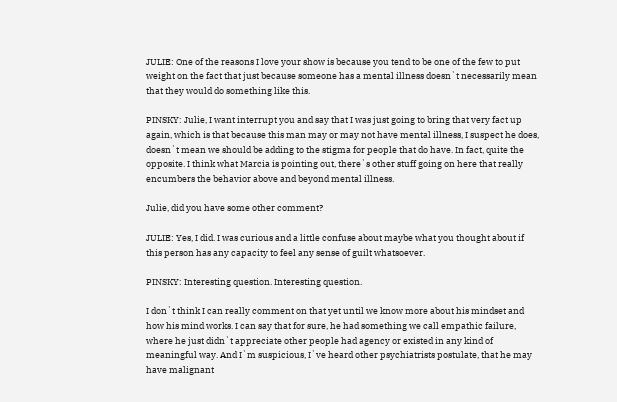JULIE: One of the reasons I love your show is because you tend to be one of the few to put weight on the fact that just because someone has a mental illness doesn`t necessarily mean that they would do something like this.

PINSKY: Julie, I want interrupt you and say that I was just going to bring that very fact up again, which is that because this man may or may not have mental illness, I suspect he does, doesn`t mean we should be adding to the stigma for people that do have. In fact, quite the opposite. I think what Marcia is pointing out, there`s other stuff going on here that really encumbers the behavior above and beyond mental illness.

Julie, did you have some other comment?

JULIE: Yes, I did. I was curious and a little confuse about maybe what you thought about if this person has any capacity to feel any sense of guilt whatsoever.

PINSKY: Interesting question. Interesting question.

I don`t think I can really comment on that yet until we know more about his mindset and how his mind works. I can say that for sure, he had something we call empathic failure, where he just didn`t appreciate other people had agency or existed in any kind of meaningful way. And I`m suspicious, I`ve heard other psychiatrists postulate, that he may have malignant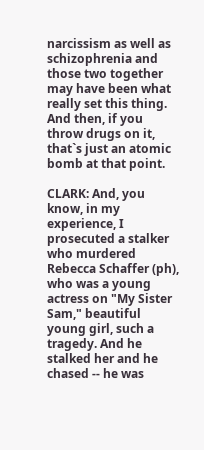narcissism as well as schizophrenia and those two together may have been what really set this thing. And then, if you throw drugs on it, that`s just an atomic bomb at that point.

CLARK: And, you know, in my experience, I prosecuted a stalker who murdered Rebecca Schaffer (ph), who was a young actress on "My Sister Sam," beautiful young girl, such a tragedy. And he stalked her and he chased -- he was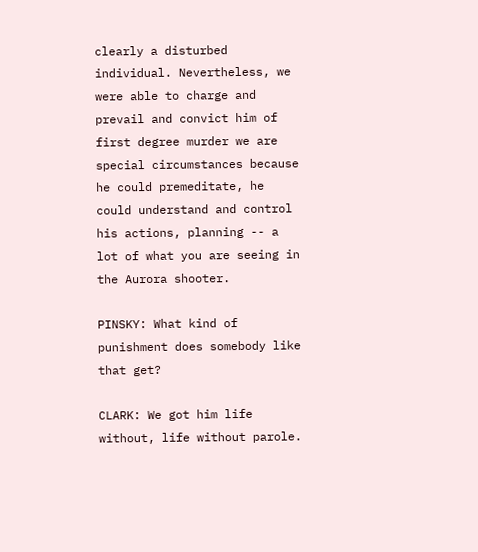clearly a disturbed individual. Nevertheless, we were able to charge and prevail and convict him of first degree murder we are special circumstances because he could premeditate, he could understand and control his actions, planning -- a lot of what you are seeing in the Aurora shooter.

PINSKY: What kind of punishment does somebody like that get?

CLARK: We got him life without, life without parole.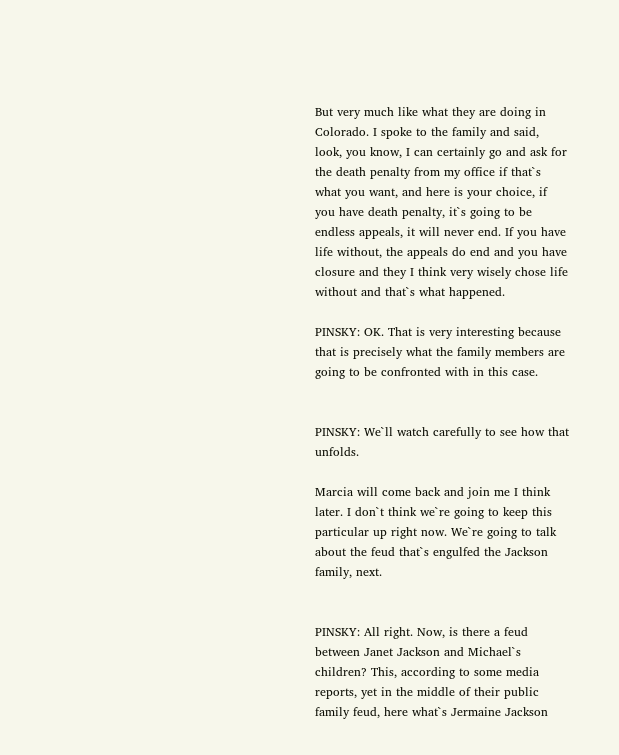But very much like what they are doing in Colorado. I spoke to the family and said, look, you know, I can certainly go and ask for the death penalty from my office if that`s what you want, and here is your choice, if you have death penalty, it`s going to be endless appeals, it will never end. If you have life without, the appeals do end and you have closure and they I think very wisely chose life without and that`s what happened.

PINSKY: OK. That is very interesting because that is precisely what the family members are going to be confronted with in this case.


PINSKY: We`ll watch carefully to see how that unfolds.

Marcia will come back and join me I think later. I don`t think we`re going to keep this particular up right now. We`re going to talk about the feud that`s engulfed the Jackson family, next.


PINSKY: All right. Now, is there a feud between Janet Jackson and Michael`s children? This, according to some media reports, yet in the middle of their public family feud, here what`s Jermaine Jackson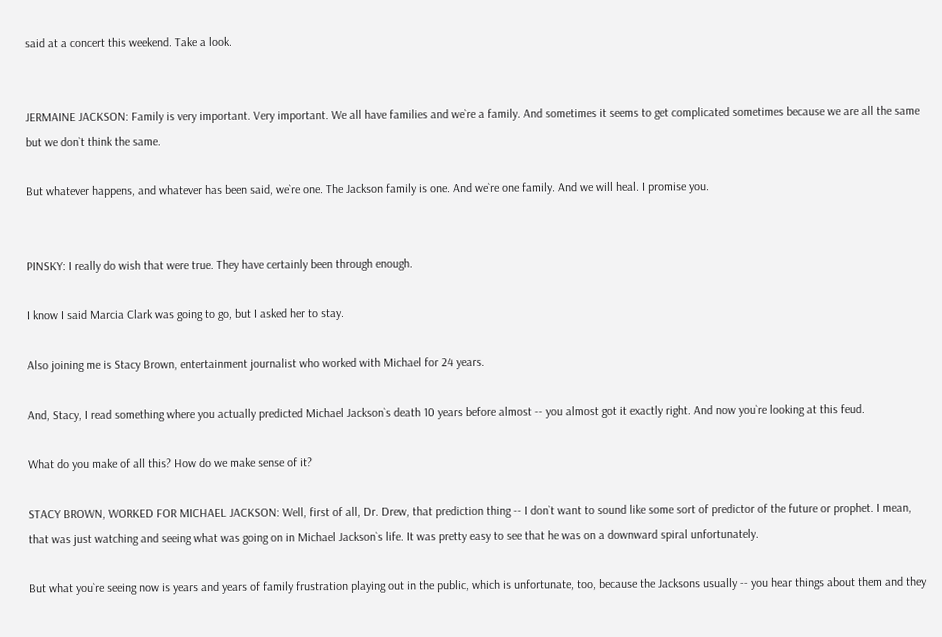said at a concert this weekend. Take a look.


JERMAINE JACKSON: Family is very important. Very important. We all have families and we`re a family. And sometimes it seems to get complicated sometimes because we are all the same but we don`t think the same.

But whatever happens, and whatever has been said, we`re one. The Jackson family is one. And we`re one family. And we will heal. I promise you.


PINSKY: I really do wish that were true. They have certainly been through enough.

I know I said Marcia Clark was going to go, but I asked her to stay.

Also joining me is Stacy Brown, entertainment journalist who worked with Michael for 24 years.

And, Stacy, I read something where you actually predicted Michael Jackson`s death 10 years before almost -- you almost got it exactly right. And now you`re looking at this feud.

What do you make of all this? How do we make sense of it?

STACY BROWN, WORKED FOR MICHAEL JACKSON: Well, first of all, Dr. Drew, that prediction thing -- I don`t want to sound like some sort of predictor of the future or prophet. I mean, that was just watching and seeing what was going on in Michael Jackson`s life. It was pretty easy to see that he was on a downward spiral unfortunately.

But what you`re seeing now is years and years of family frustration playing out in the public, which is unfortunate, too, because the Jacksons usually -- you hear things about them and they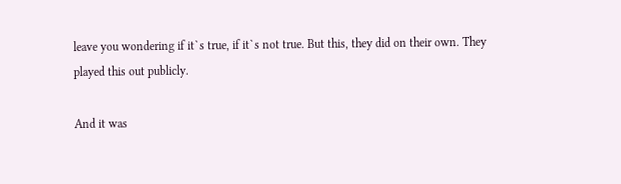leave you wondering if it`s true, if it`s not true. But this, they did on their own. They played this out publicly.

And it was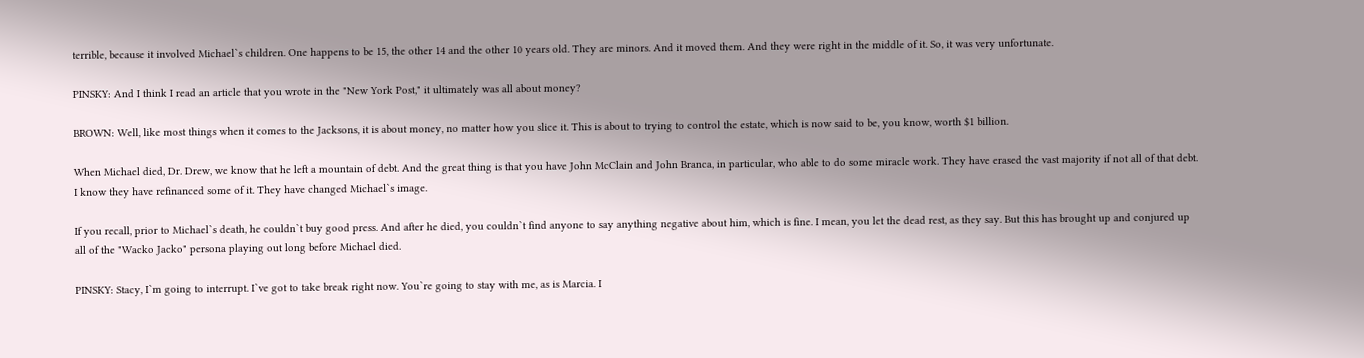terrible, because it involved Michael`s children. One happens to be 15, the other 14 and the other 10 years old. They are minors. And it moved them. And they were right in the middle of it. So, it was very unfortunate.

PINSKY: And I think I read an article that you wrote in the "New York Post," it ultimately was all about money?

BROWN: Well, like most things when it comes to the Jacksons, it is about money, no matter how you slice it. This is about to trying to control the estate, which is now said to be, you know, worth $1 billion.

When Michael died, Dr. Drew, we know that he left a mountain of debt. And the great thing is that you have John McClain and John Branca, in particular, who able to do some miracle work. They have erased the vast majority if not all of that debt. I know they have refinanced some of it. They have changed Michael`s image.

If you recall, prior to Michael`s death, he couldn`t buy good press. And after he died, you couldn`t find anyone to say anything negative about him, which is fine. I mean, you let the dead rest, as they say. But this has brought up and conjured up all of the "Wacko Jacko" persona playing out long before Michael died.

PINSKY: Stacy, I`m going to interrupt. I`ve got to take break right now. You`re going to stay with me, as is Marcia. I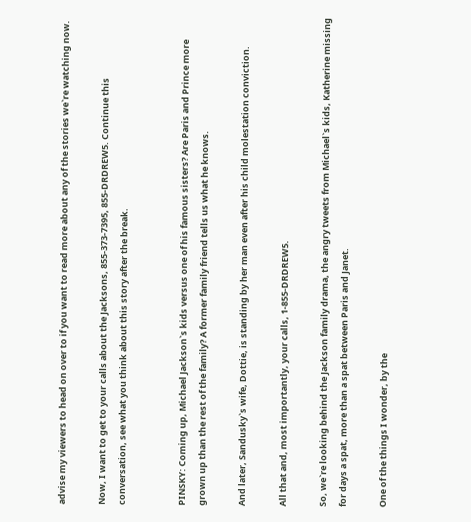advise my viewers to head on over to if you want to read more about any of the stories we`re watching now.

Now, I want to get to your calls about the Jacksons, 855-373-7395, 855-DRDREW5. Continue this conversation, see what you think about this story after the break.


PINSKY: Coming up, Michael Jackson`s kids versus one of his famous sisters? Are Paris and Prince more grown up than the rest of the family? A former family friend tells us what he knows.

And later, Sandusky`s wife, Dottie, is standing by her man even after his child molestation conviction.

All that and, most importantly, your calls, 1-855-DRDREW5.

So, we`re looking behind the Jackson family drama, the angry tweets from Michael`s kids, Katherine missing for days a spat, more than a spat between Paris and Janet.

One of the things I wonder, by the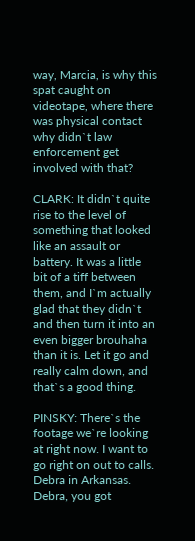way, Marcia, is why this spat caught on videotape, where there was physical contact why didn`t law enforcement get involved with that?

CLARK: It didn`t quite rise to the level of something that looked like an assault or battery. It was a little bit of a tiff between them, and I`m actually glad that they didn`t and then turn it into an even bigger brouhaha than it is. Let it go and really calm down, and that`s a good thing.

PINSKY: There`s the footage we`re looking at right now. I want to go right on out to calls. Debra in Arkansas. Debra, you got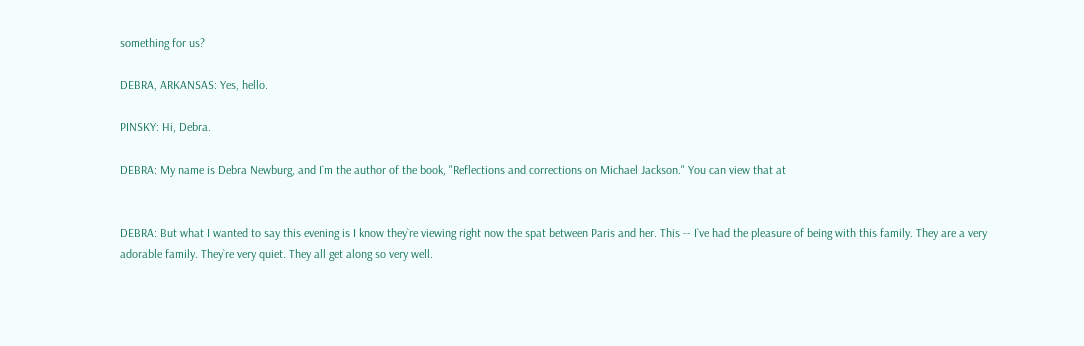something for us?

DEBRA, ARKANSAS: Yes, hello.

PINSKY: Hi, Debra.

DEBRA: My name is Debra Newburg, and I`m the author of the book, "Reflections and corrections on Michael Jackson." You can view that at


DEBRA: But what I wanted to say this evening is I know they`re viewing right now the spat between Paris and her. This -- I`ve had the pleasure of being with this family. They are a very adorable family. They`re very quiet. They all get along so very well.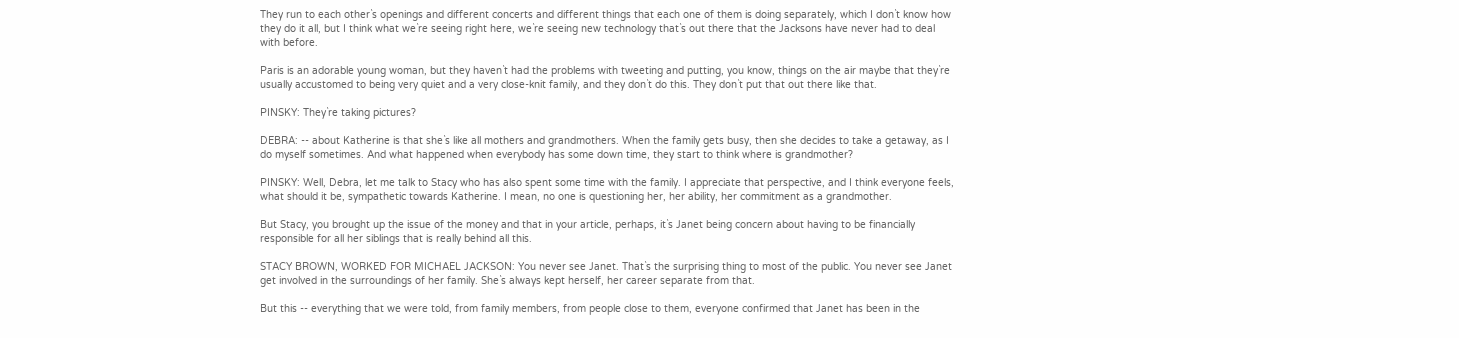They run to each other`s openings and different concerts and different things that each one of them is doing separately, which I don`t know how they do it all, but I think what we`re seeing right here, we`re seeing new technology that`s out there that the Jacksons have never had to deal with before.

Paris is an adorable young woman, but they haven`t had the problems with tweeting and putting, you know, things on the air maybe that they`re usually accustomed to being very quiet and a very close-knit family, and they don`t do this. They don`t put that out there like that.

PINSKY: They`re taking pictures?

DEBRA: -- about Katherine is that she`s like all mothers and grandmothers. When the family gets busy, then she decides to take a getaway, as I do myself sometimes. And what happened when everybody has some down time, they start to think where is grandmother?

PINSKY: Well, Debra, let me talk to Stacy who has also spent some time with the family. I appreciate that perspective, and I think everyone feels, what should it be, sympathetic towards Katherine. I mean, no one is questioning her, her ability, her commitment as a grandmother.

But Stacy, you brought up the issue of the money and that in your article, perhaps, it`s Janet being concern about having to be financially responsible for all her siblings that is really behind all this.

STACY BROWN, WORKED FOR MICHAEL JACKSON: You never see Janet. That`s the surprising thing to most of the public. You never see Janet get involved in the surroundings of her family. She`s always kept herself, her career separate from that.

But this -- everything that we were told, from family members, from people close to them, everyone confirmed that Janet has been in the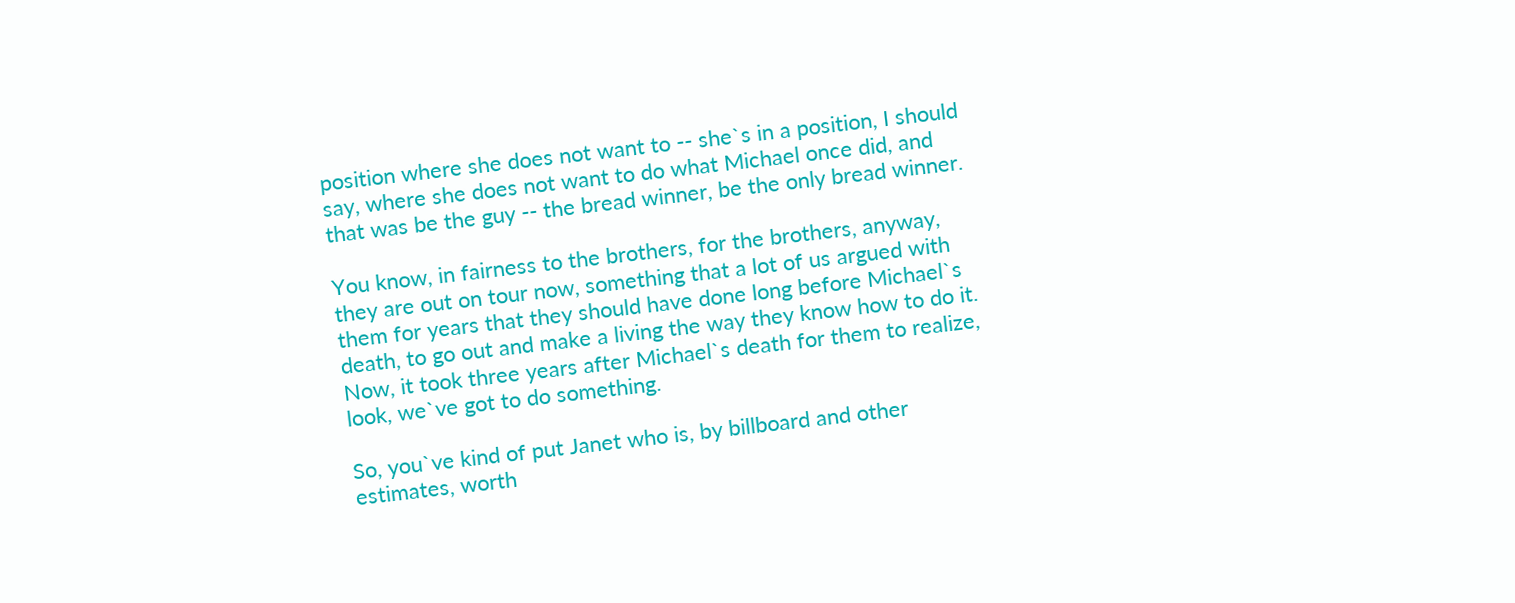position where she does not want to -- she`s in a position, I should say, where she does not want to do what Michael once did, and that was be the guy -- the bread winner, be the only bread winner.

You know, in fairness to the brothers, for the brothers, anyway, they are out on tour now, something that a lot of us argued with them for years that they should have done long before Michael`s death, to go out and make a living the way they know how to do it. Now, it took three years after Michael`s death for them to realize, look, we`ve got to do something.

So, you`ve kind of put Janet who is, by billboard and other estimates, worth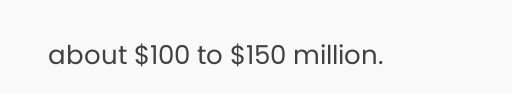about $100 to $150 million.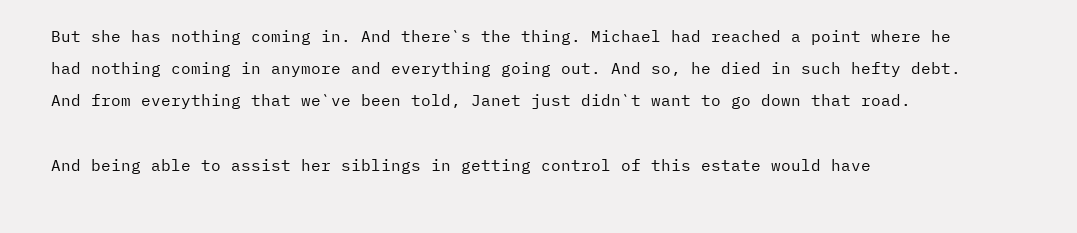But she has nothing coming in. And there`s the thing. Michael had reached a point where he had nothing coming in anymore and everything going out. And so, he died in such hefty debt. And from everything that we`ve been told, Janet just didn`t want to go down that road.

And being able to assist her siblings in getting control of this estate would have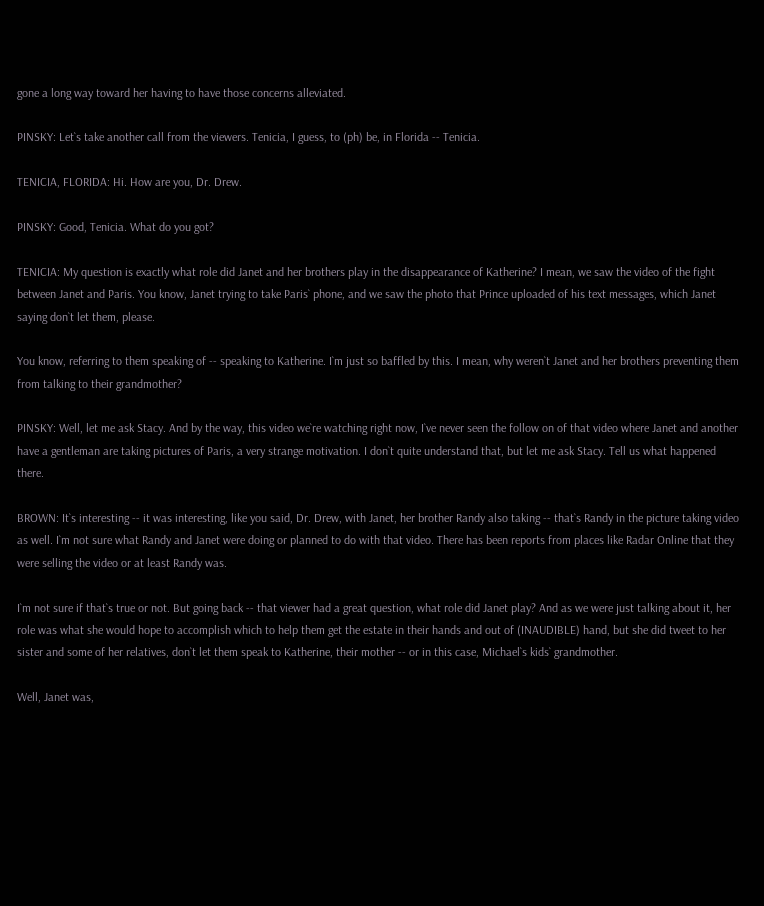gone a long way toward her having to have those concerns alleviated.

PINSKY: Let`s take another call from the viewers. Tenicia, I guess, to (ph) be, in Florida -- Tenicia.

TENICIA, FLORIDA: Hi. How are you, Dr. Drew.

PINSKY: Good, Tenicia. What do you got?

TENICIA: My question is exactly what role did Janet and her brothers play in the disappearance of Katherine? I mean, we saw the video of the fight between Janet and Paris. You know, Janet trying to take Paris` phone, and we saw the photo that Prince uploaded of his text messages, which Janet saying don`t let them, please.

You know, referring to them speaking of -- speaking to Katherine. I`m just so baffled by this. I mean, why weren`t Janet and her brothers preventing them from talking to their grandmother?

PINSKY: Well, let me ask Stacy. And by the way, this video we`re watching right now, I`ve never seen the follow on of that video where Janet and another have a gentleman are taking pictures of Paris, a very strange motivation. I don`t quite understand that, but let me ask Stacy. Tell us what happened there.

BROWN: It`s interesting -- it was interesting, like you said, Dr. Drew, with Janet, her brother Randy also taking -- that`s Randy in the picture taking video as well. I`m not sure what Randy and Janet were doing or planned to do with that video. There has been reports from places like Radar Online that they were selling the video or at least Randy was.

I`m not sure if that`s true or not. But going back -- that viewer had a great question, what role did Janet play? And as we were just talking about it, her role was what she would hope to accomplish which to help them get the estate in their hands and out of (INAUDIBLE) hand, but she did tweet to her sister and some of her relatives, don`t let them speak to Katherine, their mother -- or in this case, Michael`s kids` grandmother.

Well, Janet was,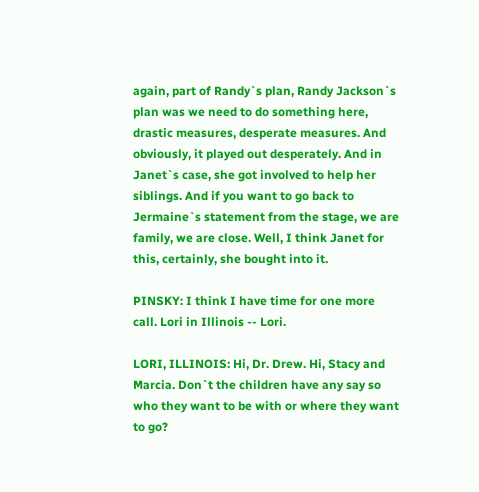again, part of Randy`s plan, Randy Jackson`s plan was we need to do something here, drastic measures, desperate measures. And obviously, it played out desperately. And in Janet`s case, she got involved to help her siblings. And if you want to go back to Jermaine`s statement from the stage, we are family, we are close. Well, I think Janet for this, certainly, she bought into it.

PINSKY: I think I have time for one more call. Lori in Illinois -- Lori.

LORI, ILLINOIS: Hi, Dr. Drew. Hi, Stacy and Marcia. Don`t the children have any say so who they want to be with or where they want to go?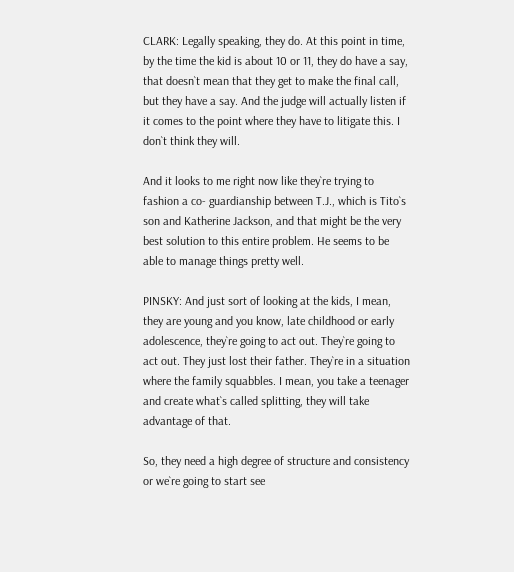CLARK: Legally speaking, they do. At this point in time, by the time the kid is about 10 or 11, they do have a say, that doesn`t mean that they get to make the final call, but they have a say. And the judge will actually listen if it comes to the point where they have to litigate this. I don`t think they will.

And it looks to me right now like they`re trying to fashion a co- guardianship between T.J., which is Tito`s son and Katherine Jackson, and that might be the very best solution to this entire problem. He seems to be able to manage things pretty well.

PINSKY: And just sort of looking at the kids, I mean, they are young and you know, late childhood or early adolescence, they`re going to act out. They`re going to act out. They just lost their father. They`re in a situation where the family squabbles. I mean, you take a teenager and create what`s called splitting, they will take advantage of that.

So, they need a high degree of structure and consistency or we`re going to start see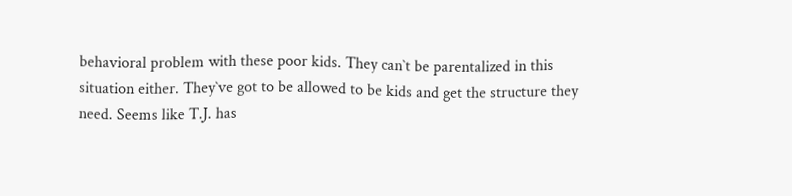behavioral problem with these poor kids. They can`t be parentalized in this situation either. They`ve got to be allowed to be kids and get the structure they need. Seems like T.J. has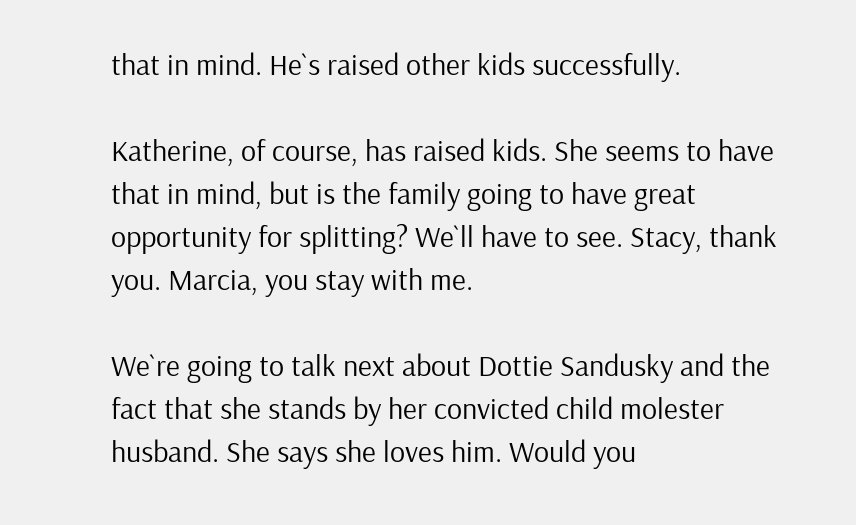that in mind. He`s raised other kids successfully.

Katherine, of course, has raised kids. She seems to have that in mind, but is the family going to have great opportunity for splitting? We`ll have to see. Stacy, thank you. Marcia, you stay with me.

We`re going to talk next about Dottie Sandusky and the fact that she stands by her convicted child molester husband. She says she loves him. Would you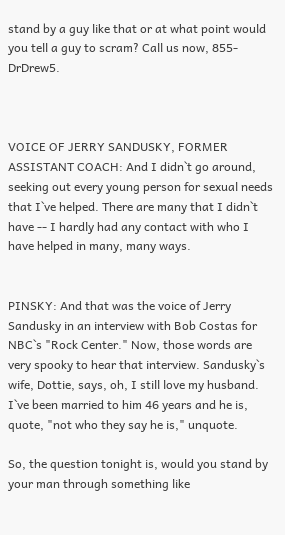stand by a guy like that or at what point would you tell a guy to scram? Call us now, 855-DrDrew5.



VOICE OF JERRY SANDUSKY, FORMER ASSISTANT COACH: And I didn`t go around, seeking out every young person for sexual needs that I`ve helped. There are many that I didn`t have -- I hardly had any contact with who I have helped in many, many ways.


PINSKY: And that was the voice of Jerry Sandusky in an interview with Bob Costas for NBC`s "Rock Center." Now, those words are very spooky to hear that interview. Sandusky`s wife, Dottie, says, oh, I still love my husband. I`ve been married to him 46 years and he is, quote, "not who they say he is," unquote.

So, the question tonight is, would you stand by your man through something like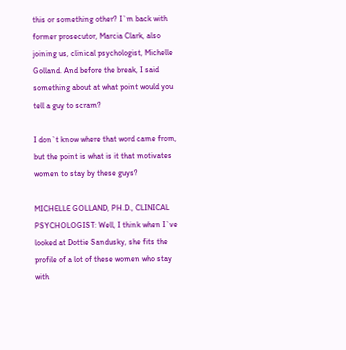this or something other? I`m back with former prosecutor, Marcia Clark, also joining us, clinical psychologist, Michelle Golland. And before the break, I said something about at what point would you tell a guy to scram?

I don`t know where that word came from, but the point is what is it that motivates women to stay by these guys?

MICHELLE GOLLAND, PH.D., CLINICAL PSYCHOLOGIST: Well, I think when I`ve looked at Dottie Sandusky, she fits the profile of a lot of these women who stay with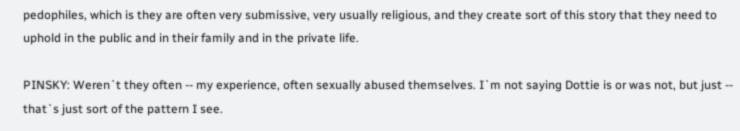pedophiles, which is they are often very submissive, very usually religious, and they create sort of this story that they need to uphold in the public and in their family and in the private life.

PINSKY: Weren`t they often -- my experience, often sexually abused themselves. I`m not saying Dottie is or was not, but just -- that`s just sort of the pattern I see.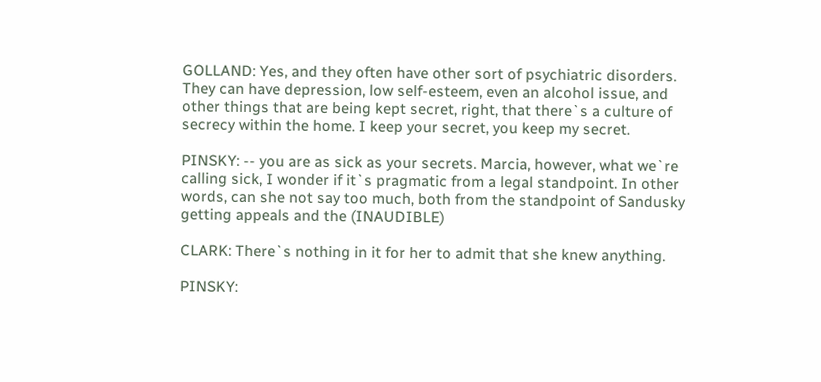GOLLAND: Yes, and they often have other sort of psychiatric disorders. They can have depression, low self-esteem, even an alcohol issue, and other things that are being kept secret, right, that there`s a culture of secrecy within the home. I keep your secret, you keep my secret.

PINSKY: -- you are as sick as your secrets. Marcia, however, what we`re calling sick, I wonder if it`s pragmatic from a legal standpoint. In other words, can she not say too much, both from the standpoint of Sandusky getting appeals and the (INAUDIBLE)

CLARK: There`s nothing in it for her to admit that she knew anything.

PINSKY: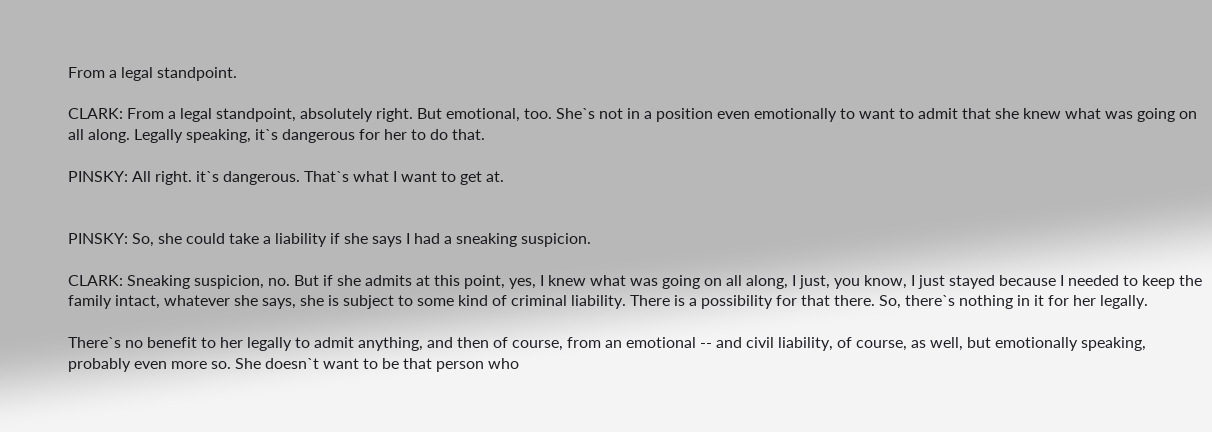From a legal standpoint.

CLARK: From a legal standpoint, absolutely right. But emotional, too. She`s not in a position even emotionally to want to admit that she knew what was going on all along. Legally speaking, it`s dangerous for her to do that.

PINSKY: All right. it`s dangerous. That`s what I want to get at.


PINSKY: So, she could take a liability if she says I had a sneaking suspicion.

CLARK: Sneaking suspicion, no. But if she admits at this point, yes, I knew what was going on all along, I just, you know, I just stayed because I needed to keep the family intact, whatever she says, she is subject to some kind of criminal liability. There is a possibility for that there. So, there`s nothing in it for her legally.

There`s no benefit to her legally to admit anything, and then of course, from an emotional -- and civil liability, of course, as well, but emotionally speaking, probably even more so. She doesn`t want to be that person who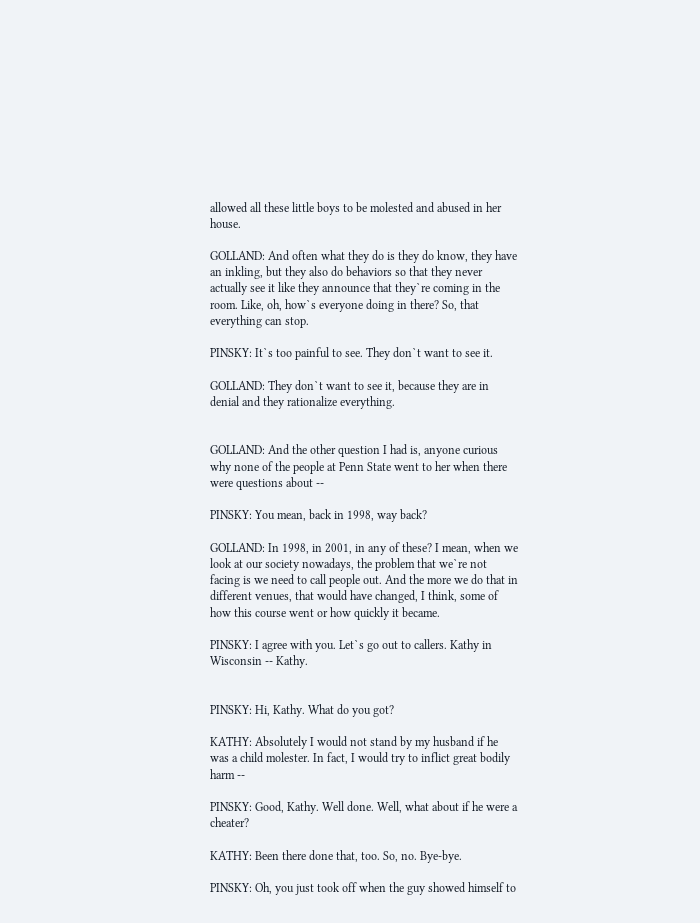allowed all these little boys to be molested and abused in her house.

GOLLAND: And often what they do is they do know, they have an inkling, but they also do behaviors so that they never actually see it like they announce that they`re coming in the room. Like, oh, how`s everyone doing in there? So, that everything can stop.

PINSKY: It`s too painful to see. They don`t want to see it.

GOLLAND: They don`t want to see it, because they are in denial and they rationalize everything.


GOLLAND: And the other question I had is, anyone curious why none of the people at Penn State went to her when there were questions about --

PINSKY: You mean, back in 1998, way back?

GOLLAND: In 1998, in 2001, in any of these? I mean, when we look at our society nowadays, the problem that we`re not facing is we need to call people out. And the more we do that in different venues, that would have changed, I think, some of how this course went or how quickly it became.

PINSKY: I agree with you. Let`s go out to callers. Kathy in Wisconsin -- Kathy.


PINSKY: Hi, Kathy. What do you got?

KATHY: Absolutely I would not stand by my husband if he was a child molester. In fact, I would try to inflict great bodily harm --

PINSKY: Good, Kathy. Well done. Well, what about if he were a cheater?

KATHY: Been there done that, too. So, no. Bye-bye.

PINSKY: Oh, you just took off when the guy showed himself to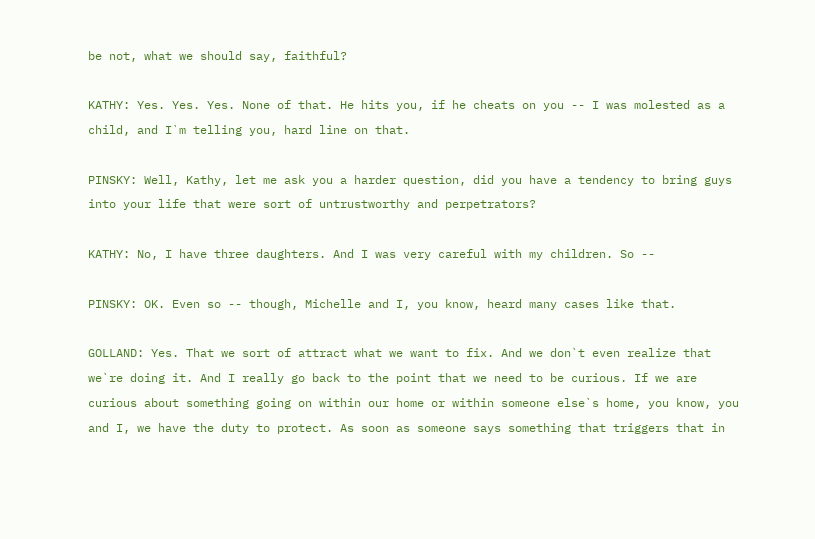be not, what we should say, faithful?

KATHY: Yes. Yes. Yes. None of that. He hits you, if he cheats on you -- I was molested as a child, and I`m telling you, hard line on that.

PINSKY: Well, Kathy, let me ask you a harder question, did you have a tendency to bring guys into your life that were sort of untrustworthy and perpetrators?

KATHY: No, I have three daughters. And I was very careful with my children. So --

PINSKY: OK. Even so -- though, Michelle and I, you know, heard many cases like that.

GOLLAND: Yes. That we sort of attract what we want to fix. And we don`t even realize that we`re doing it. And I really go back to the point that we need to be curious. If we are curious about something going on within our home or within someone else`s home, you know, you and I, we have the duty to protect. As soon as someone says something that triggers that in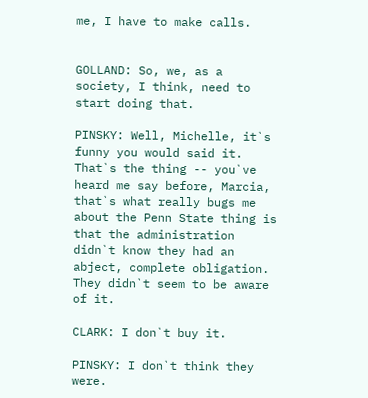me, I have to make calls.


GOLLAND: So, we, as a society, I think, need to start doing that.

PINSKY: Well, Michelle, it`s funny you would said it. That`s the thing -- you`ve heard me say before, Marcia, that`s what really bugs me about the Penn State thing is that the administration didn`t know they had an abject, complete obligation. They didn`t seem to be aware of it.

CLARK: I don`t buy it.

PINSKY: I don`t think they were.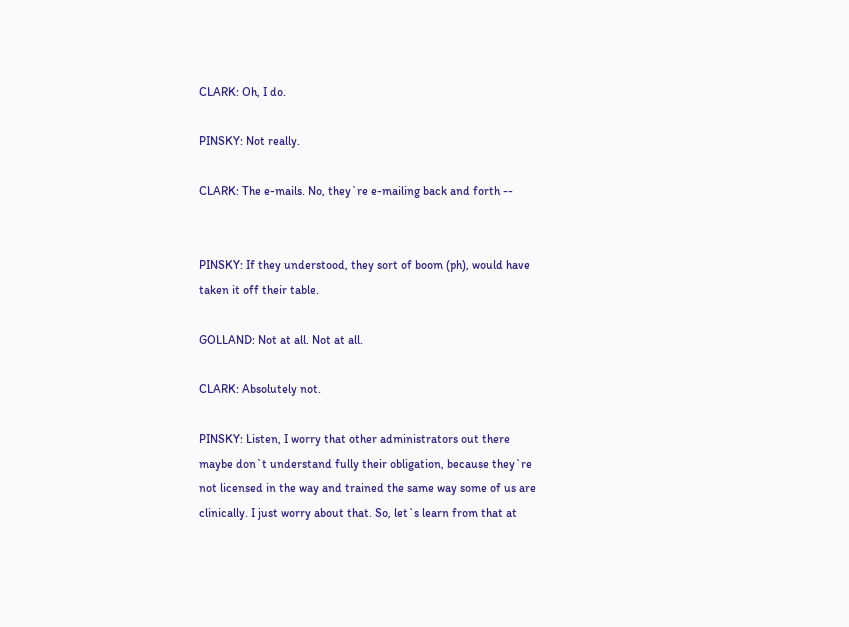CLARK: Oh, I do.

PINSKY: Not really.

CLARK: The e-mails. No, they`re e-mailing back and forth --


PINSKY: If they understood, they sort of boom (ph), would have taken it off their table.

GOLLAND: Not at all. Not at all.

CLARK: Absolutely not.

PINSKY: Listen, I worry that other administrators out there maybe don`t understand fully their obligation, because they`re not licensed in the way and trained the same way some of us are clinically. I just worry about that. So, let`s learn from that at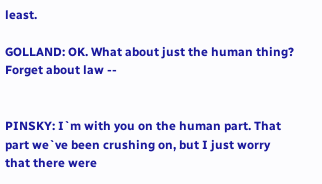least.

GOLLAND: OK. What about just the human thing? Forget about law --


PINSKY: I`m with you on the human part. That part we`ve been crushing on, but I just worry that there were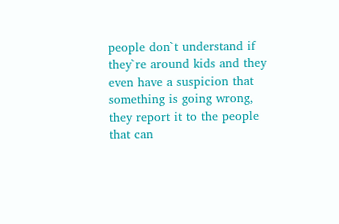people don`t understand if they`re around kids and they even have a suspicion that something is going wrong, they report it to the people that can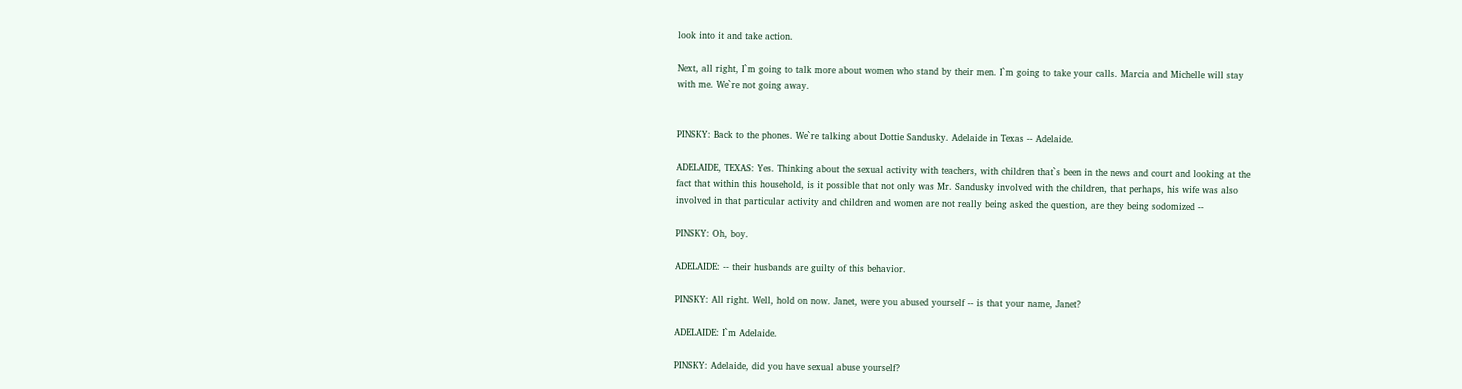look into it and take action.

Next, all right, I`m going to talk more about women who stand by their men. I`m going to take your calls. Marcia and Michelle will stay with me. We`re not going away.


PINSKY: Back to the phones. We`re talking about Dottie Sandusky. Adelaide in Texas -- Adelaide.

ADELAIDE, TEXAS: Yes. Thinking about the sexual activity with teachers, with children that`s been in the news and court and looking at the fact that within this household, is it possible that not only was Mr. Sandusky involved with the children, that perhaps, his wife was also involved in that particular activity and children and women are not really being asked the question, are they being sodomized --

PINSKY: Oh, boy.

ADELAIDE: -- their husbands are guilty of this behavior.

PINSKY: All right. Well, hold on now. Janet, were you abused yourself -- is that your name, Janet?

ADELAIDE: I`m Adelaide.

PINSKY: Adelaide, did you have sexual abuse yourself?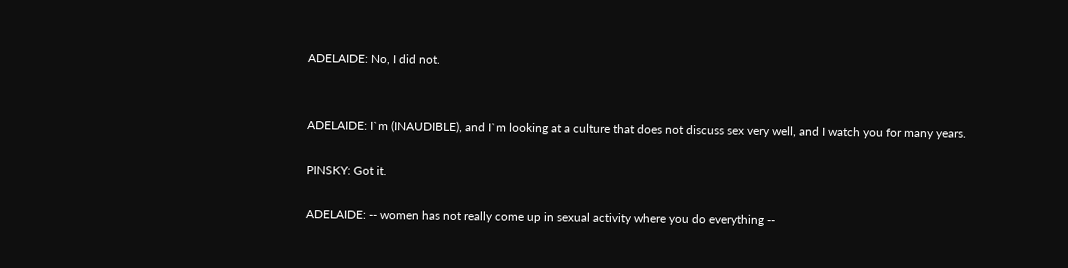ADELAIDE: No, I did not.


ADELAIDE: I`m (INAUDIBLE), and I`m looking at a culture that does not discuss sex very well, and I watch you for many years.

PINSKY: Got it.

ADELAIDE: -- women has not really come up in sexual activity where you do everything --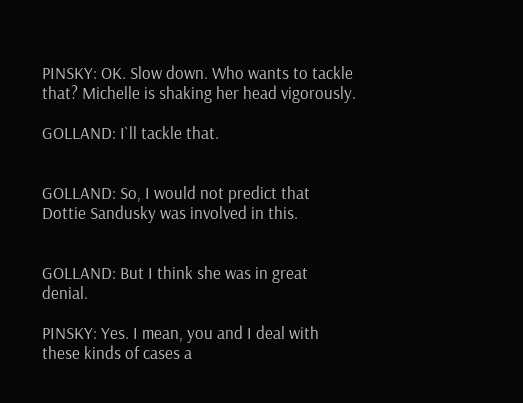PINSKY: OK. Slow down. Who wants to tackle that? Michelle is shaking her head vigorously.

GOLLAND: I`ll tackle that.


GOLLAND: So, I would not predict that Dottie Sandusky was involved in this.


GOLLAND: But I think she was in great denial.

PINSKY: Yes. I mean, you and I deal with these kinds of cases a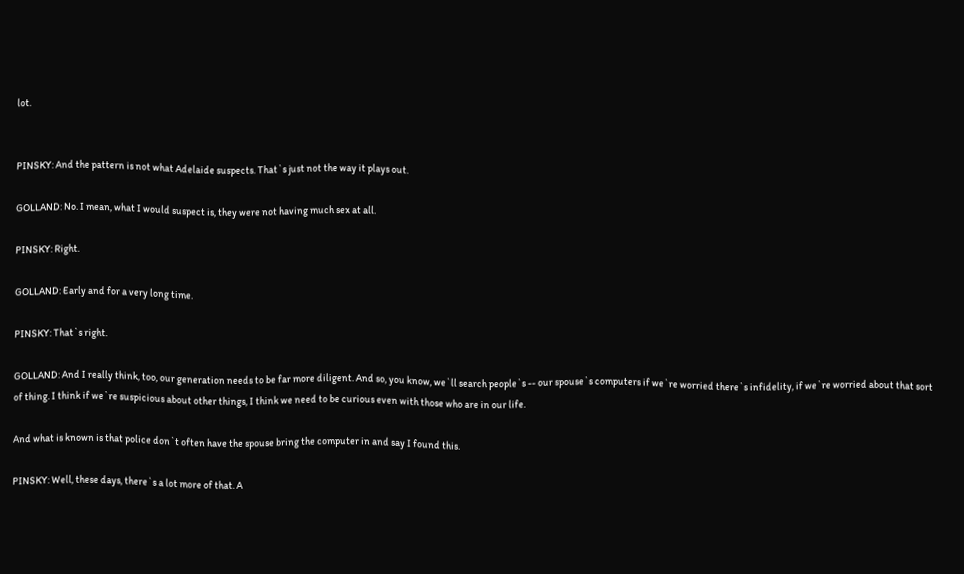lot.


PINSKY: And the pattern is not what Adelaide suspects. That`s just not the way it plays out.

GOLLAND: No. I mean, what I would suspect is, they were not having much sex at all.

PINSKY: Right.

GOLLAND: Early and for a very long time.

PINSKY: That`s right.

GOLLAND: And I really think, too, our generation needs to be far more diligent. And so, you know, we`ll search people`s -- our spouse`s computers if we`re worried there`s infidelity, if we`re worried about that sort of thing. I think if we`re suspicious about other things, I think we need to be curious even with those who are in our life.

And what is known is that police don`t often have the spouse bring the computer in and say I found this.

PINSKY: Well, these days, there`s a lot more of that. A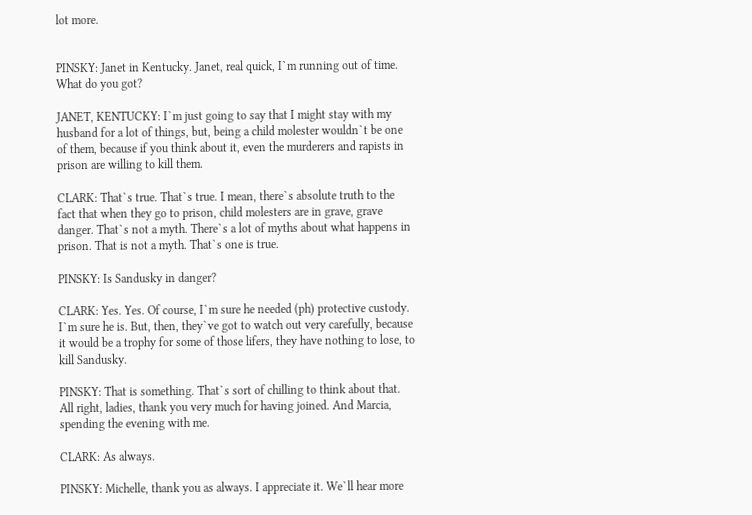lot more.


PINSKY: Janet in Kentucky. Janet, real quick, I`m running out of time. What do you got?

JANET, KENTUCKY: I`m just going to say that I might stay with my husband for a lot of things, but, being a child molester wouldn`t be one of them, because if you think about it, even the murderers and rapists in prison are willing to kill them.

CLARK: That`s true. That`s true. I mean, there`s absolute truth to the fact that when they go to prison, child molesters are in grave, grave danger. That`s not a myth. There`s a lot of myths about what happens in prison. That is not a myth. That`s one is true.

PINSKY: Is Sandusky in danger?

CLARK: Yes. Yes. Of course, I`m sure he needed (ph) protective custody. I`m sure he is. But, then, they`ve got to watch out very carefully, because it would be a trophy for some of those lifers, they have nothing to lose, to kill Sandusky.

PINSKY: That is something. That`s sort of chilling to think about that. All right, ladies, thank you very much for having joined. And Marcia, spending the evening with me.

CLARK: As always.

PINSKY: Michelle, thank you as always. I appreciate it. We`ll hear more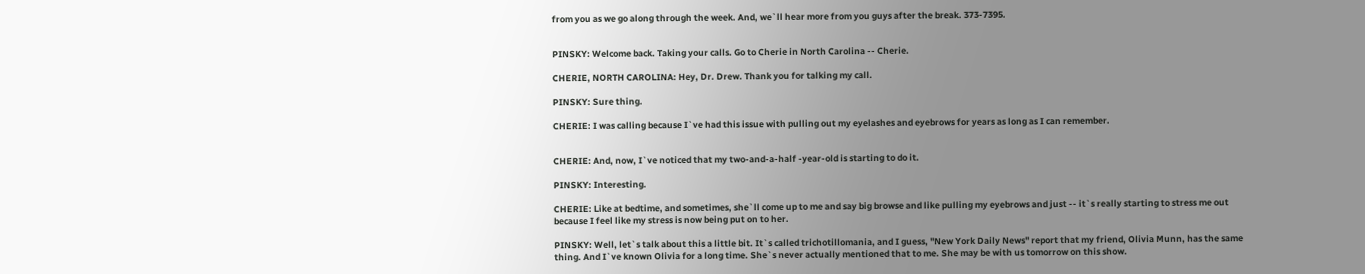from you as we go along through the week. And, we`ll hear more from you guys after the break. 373-7395.


PINSKY: Welcome back. Taking your calls. Go to Cherie in North Carolina -- Cherie.

CHERIE, NORTH CAROLINA: Hey, Dr. Drew. Thank you for talking my call.

PINSKY: Sure thing.

CHERIE: I was calling because I`ve had this issue with pulling out my eyelashes and eyebrows for years as long as I can remember.


CHERIE: And, now, I`ve noticed that my two-and-a-half -year-old is starting to do it.

PINSKY: Interesting.

CHERIE: Like at bedtime, and sometimes, she`ll come up to me and say big browse and like pulling my eyebrows and just -- it`s really starting to stress me out because I feel like my stress is now being put on to her.

PINSKY: Well, let`s talk about this a little bit. It`s called trichotillomania, and I guess, "New York Daily News" report that my friend, Olivia Munn, has the same thing. And I`ve known Olivia for a long time. She`s never actually mentioned that to me. She may be with us tomorrow on this show.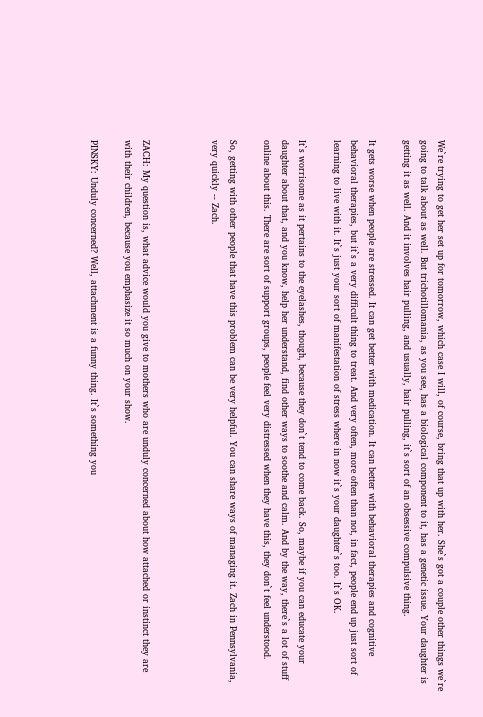We`re trying to get her set up for tomorrow, which case I will, of course, bring that up with her. She`s got a couple other things we`re going to talk about as well. But trichotillomania, as you see, has a biological component to it, has a genetic issue. Your daughter is getting it as well. And it involves hair pulling, and usually, hair pulling, it`s sort of an obsessive compulsive thing.

It gets worse when people are stressed. It can get better with medication. It can better with behavioral therapies and cognitive behavioral therapies, but it`s a very difficult thing to treat. And very often, more often than not, in fact, people end up just sort of learning to live with it. It`s just your sort of manifestation of stress where in now it`s your daughter`s too. It`s OK.

It`s worrisome as it pertains to the eyelashes, though, because they don`t tend to come back. So, maybe if you can educate your daughter about that, and you know, help her understand, find other ways to soothe and calm. And by the way, there`s a lot of stuff online about this. There are sort of support groups, people feel very distressed when they have this, they don`t feel understood.

So, getting with other people that have this problem can be very helpful. You can share ways of managing it. Zach in Pennsylvania, very quickly -- Zach.



ZACH: My question is, what advice would you give to mothers who are unduly concerned about how attached or instinct they are with their children, because you emphasize it so much on your show.

PINSKY: Unduly concerned? Well, attachment is a funny thing. It`s something you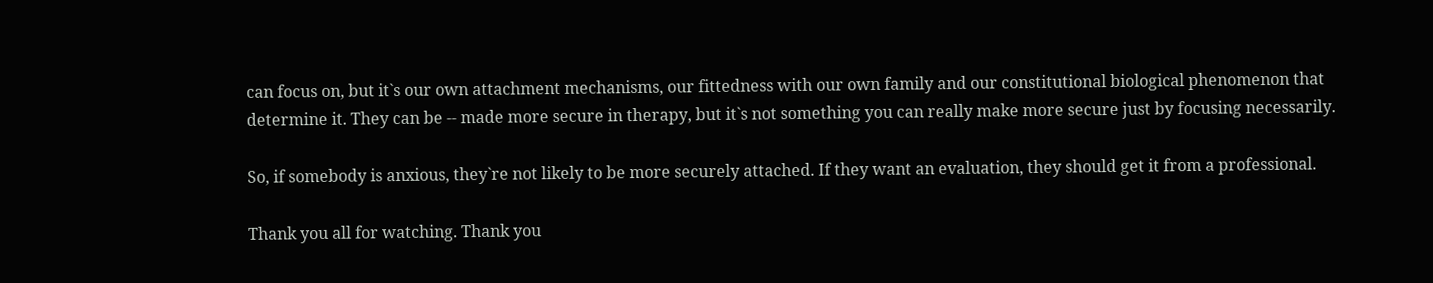can focus on, but it`s our own attachment mechanisms, our fittedness with our own family and our constitutional biological phenomenon that determine it. They can be -- made more secure in therapy, but it`s not something you can really make more secure just by focusing necessarily.

So, if somebody is anxious, they`re not likely to be more securely attached. If they want an evaluation, they should get it from a professional.

Thank you all for watching. Thank you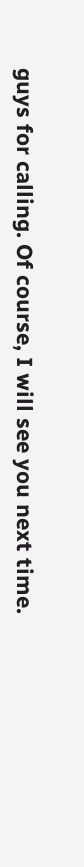guys for calling. Of course, I will see you next time.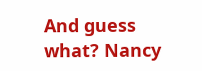And guess what? Nancy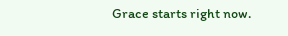Grace starts right now.